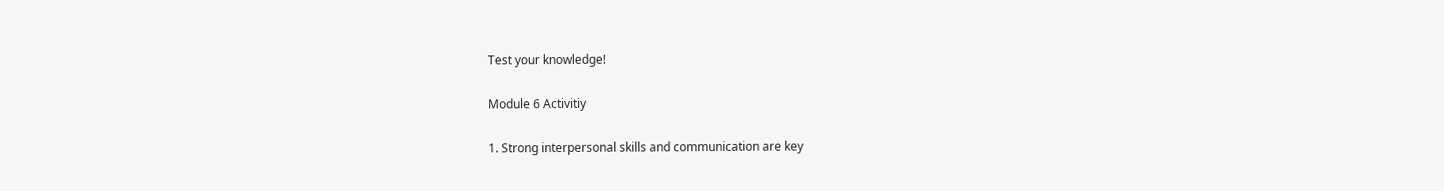Test your knowledge!

Module 6 Activitiy

1. Strong interpersonal skills and communication are key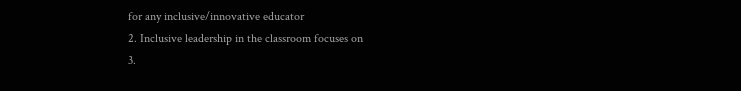for any inclusive/innovative educator
2. Inclusive leadership in the classroom focuses on
3.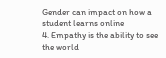Gender can impact on how a student learns online
4. Empathy is the ability to see the world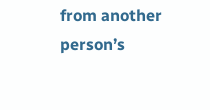from another person’s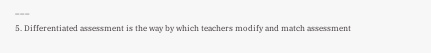___
5. Differentiated assessment is the way by which teachers modify and match assessment